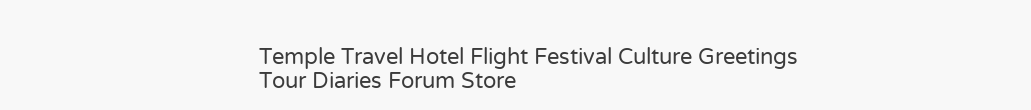Temple Travel Hotel Flight Festival Culture Greetings Tour Diaries Forum Store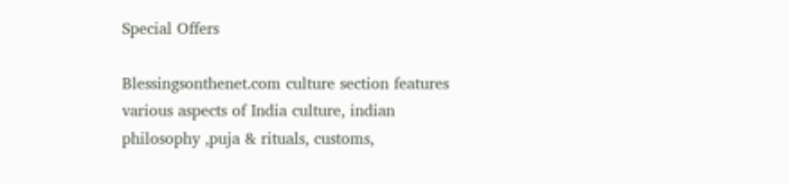Special Offers

Blessingsonthenet.com culture section features various aspects of India culture, indian philosophy ,puja & rituals, customs,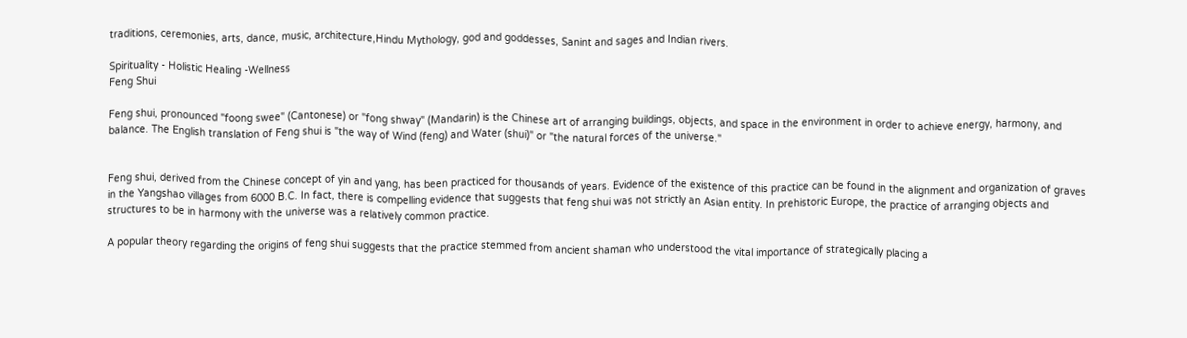traditions, ceremonies, arts, dance, music, architecture,Hindu Mythology, god and goddesses, Sanint and sages and Indian rivers.

Spirituality - Holistic Healing -Wellness
Feng Shui

Feng shui, pronounced "foong swee" (Cantonese) or "fong shway" (Mandarin) is the Chinese art of arranging buildings, objects, and space in the environment in order to achieve energy, harmony, and balance. The English translation of Feng shui is "the way of Wind (feng) and Water (shui)" or "the natural forces of the universe."


Feng shui, derived from the Chinese concept of yin and yang, has been practiced for thousands of years. Evidence of the existence of this practice can be found in the alignment and organization of graves in the Yangshao villages from 6000 B.C. In fact, there is compelling evidence that suggests that feng shui was not strictly an Asian entity. In prehistoric Europe, the practice of arranging objects and structures to be in harmony with the universe was a relatively common practice.

A popular theory regarding the origins of feng shui suggests that the practice stemmed from ancient shaman who understood the vital importance of strategically placing a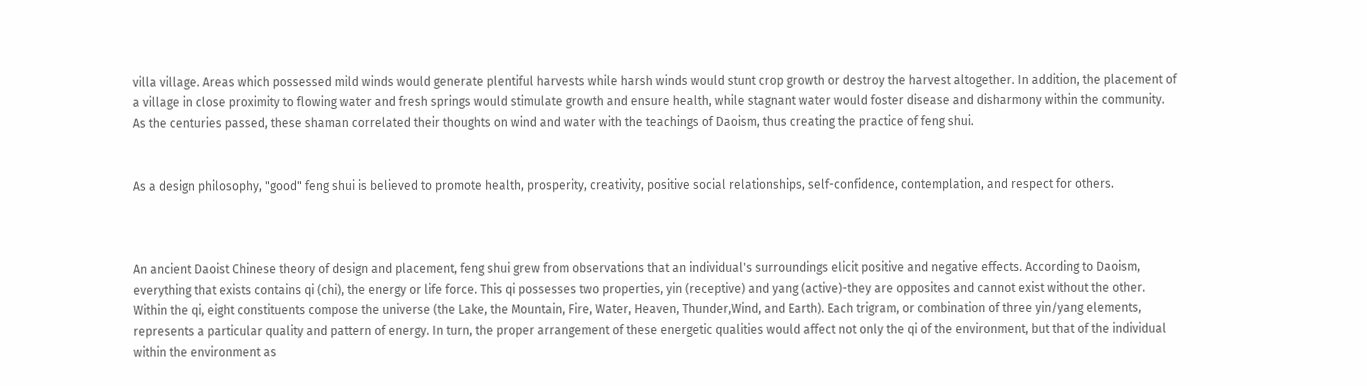villa village. Areas which possessed mild winds would generate plentiful harvests while harsh winds would stunt crop growth or destroy the harvest altogether. In addition, the placement of a village in close proximity to flowing water and fresh springs would stimulate growth and ensure health, while stagnant water would foster disease and disharmony within the community. As the centuries passed, these shaman correlated their thoughts on wind and water with the teachings of Daoism, thus creating the practice of feng shui.


As a design philosophy, "good" feng shui is believed to promote health, prosperity, creativity, positive social relationships, self-confidence, contemplation, and respect for others.



An ancient Daoist Chinese theory of design and placement, feng shui grew from observations that an individual's surroundings elicit positive and negative effects. According to Daoism, everything that exists contains qi (chi), the energy or life force. This qi possesses two properties, yin (receptive) and yang (active)-they are opposites and cannot exist without the other. Within the qi, eight constituents compose the universe (the Lake, the Mountain, Fire, Water, Heaven, Thunder,Wind, and Earth). Each trigram, or combination of three yin/yang elements, represents a particular quality and pattern of energy. In turn, the proper arrangement of these energetic qualities would affect not only the qi of the environment, but that of the individual within the environment as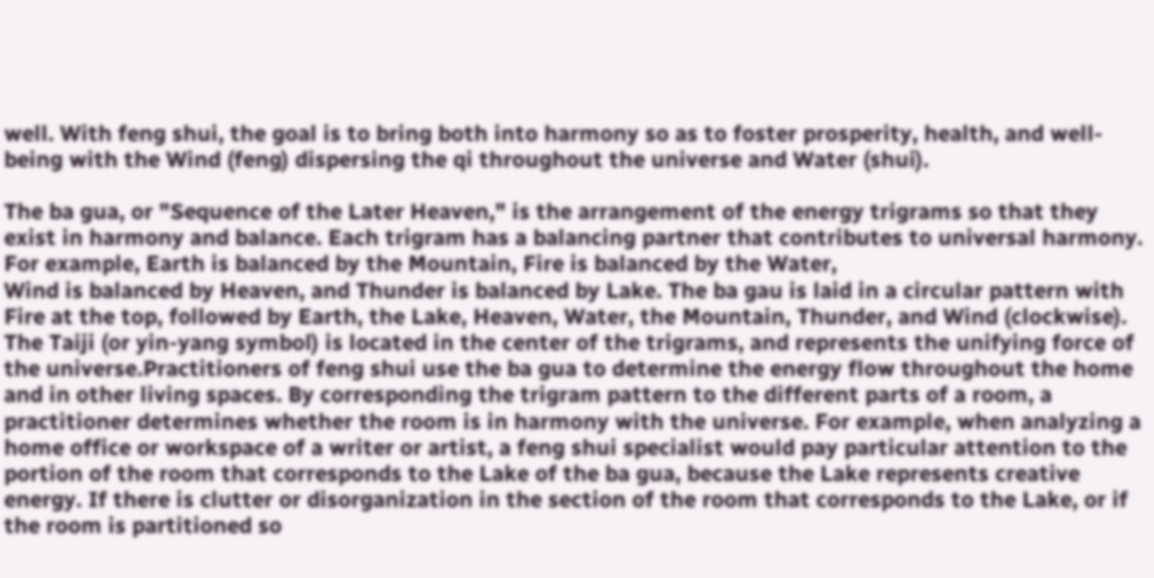well. With feng shui, the goal is to bring both into harmony so as to foster prosperity, health, and well-being with the Wind (feng) dispersing the qi throughout the universe and Water (shui).

The ba gua, or "Sequence of the Later Heaven," is the arrangement of the energy trigrams so that they exist in harmony and balance. Each trigram has a balancing partner that contributes to universal harmony. For example, Earth is balanced by the Mountain, Fire is balanced by the Water,
Wind is balanced by Heaven, and Thunder is balanced by Lake. The ba gau is laid in a circular pattern with Fire at the top, followed by Earth, the Lake, Heaven, Water, the Mountain, Thunder, and Wind (clockwise). The Taiji (or yin-yang symbol) is located in the center of the trigrams, and represents the unifying force of the universe.Practitioners of feng shui use the ba gua to determine the energy flow throughout the home and in other living spaces. By corresponding the trigram pattern to the different parts of a room, a practitioner determines whether the room is in harmony with the universe. For example, when analyzing a home office or workspace of a writer or artist, a feng shui specialist would pay particular attention to the portion of the room that corresponds to the Lake of the ba gua, because the Lake represents creative energy. If there is clutter or disorganization in the section of the room that corresponds to the Lake, or if the room is partitioned so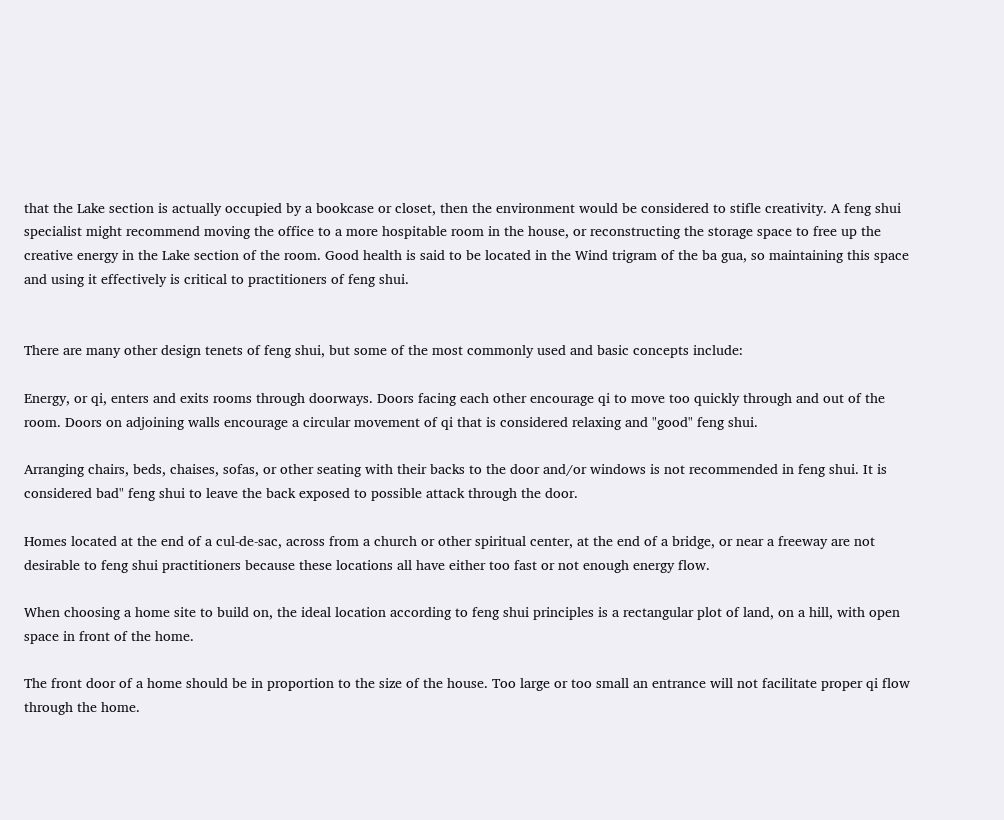that the Lake section is actually occupied by a bookcase or closet, then the environment would be considered to stifle creativity. A feng shui specialist might recommend moving the office to a more hospitable room in the house, or reconstructing the storage space to free up the creative energy in the Lake section of the room. Good health is said to be located in the Wind trigram of the ba gua, so maintaining this space and using it effectively is critical to practitioners of feng shui.


There are many other design tenets of feng shui, but some of the most commonly used and basic concepts include:

Energy, or qi, enters and exits rooms through doorways. Doors facing each other encourage qi to move too quickly through and out of the room. Doors on adjoining walls encourage a circular movement of qi that is considered relaxing and "good" feng shui.

Arranging chairs, beds, chaises, sofas, or other seating with their backs to the door and/or windows is not recommended in feng shui. It is considered bad" feng shui to leave the back exposed to possible attack through the door.

Homes located at the end of a cul-de-sac, across from a church or other spiritual center, at the end of a bridge, or near a freeway are not desirable to feng shui practitioners because these locations all have either too fast or not enough energy flow.

When choosing a home site to build on, the ideal location according to feng shui principles is a rectangular plot of land, on a hill, with open space in front of the home.

The front door of a home should be in proportion to the size of the house. Too large or too small an entrance will not facilitate proper qi flow through the home.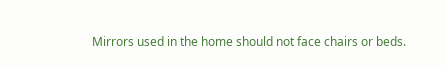Mirrors used in the home should not face chairs or beds.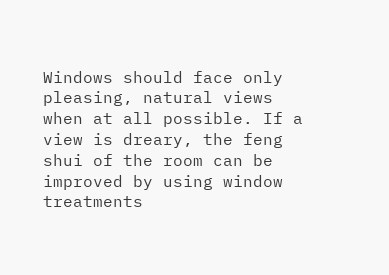Windows should face only pleasing, natural views when at all possible. If a view is dreary, the feng shui of the room can be improved by using window treatments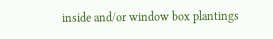inside and/or window box plantings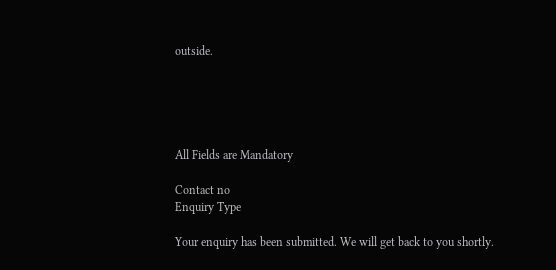outside.





All Fields are Mandatory

Contact no
Enquiry Type

Your enquiry has been submitted. We will get back to you shortly.